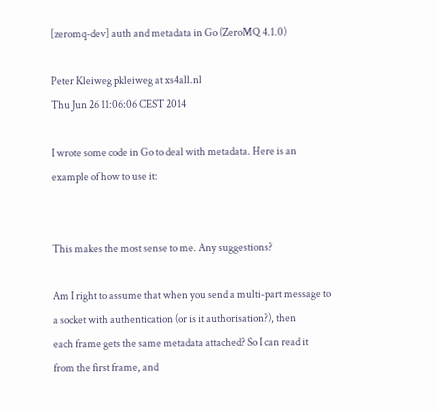[zeromq-dev] auth and metadata in Go (ZeroMQ 4.1.0)

Peter Kleiweg pkleiweg at xs4all.nl
Thu Jun 26 11:06:06 CEST 2014

I wrote some code in Go to deal with metadata. Here is an
example of how to use it:


This makes the most sense to me. Any suggestions?

Am I right to assume that when you send a multi-part message to
a socket with authentication (or is it authorisation?), then
each frame gets the same metadata attached? So I can read it
from the first frame, and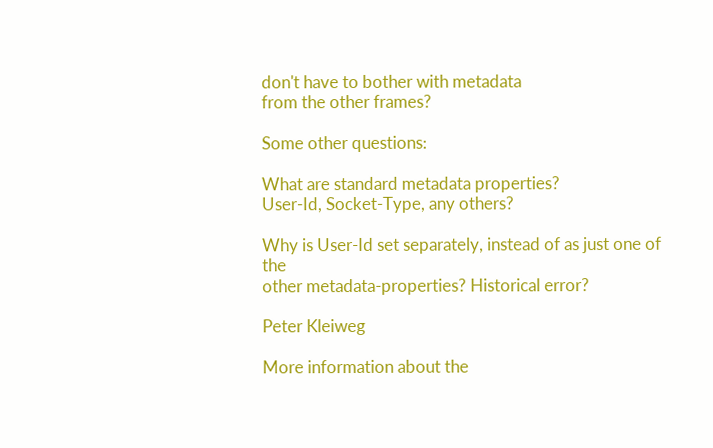don't have to bother with metadata
from the other frames?

Some other questions:

What are standard metadata properties?
User-Id, Socket-Type, any others?

Why is User-Id set separately, instead of as just one of the
other metadata-properties? Historical error?

Peter Kleiweg

More information about the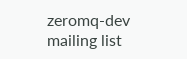zeromq-dev mailing list